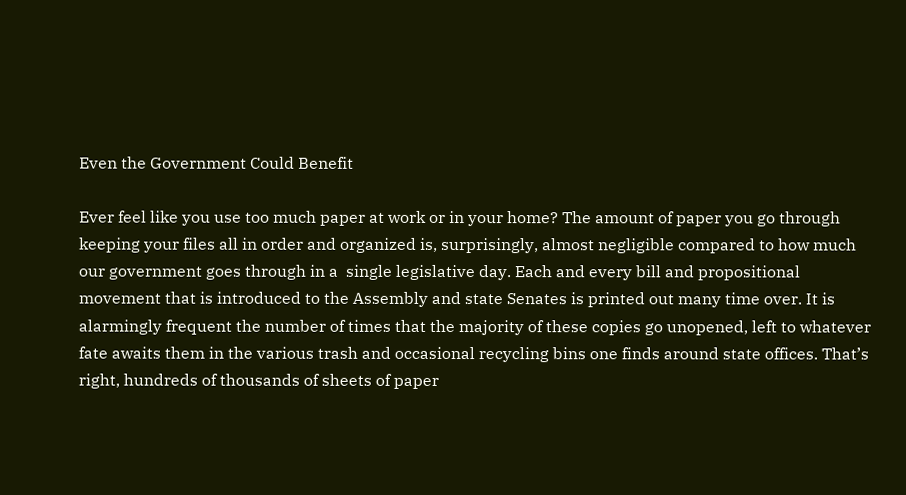Even the Government Could Benefit

Ever feel like you use too much paper at work or in your home? The amount of paper you go through keeping your files all in order and organized is, surprisingly, almost negligible compared to how much our government goes through in a  single legislative day. Each and every bill and propositional movement that is introduced to the Assembly and state Senates is printed out many time over. It is alarmingly frequent the number of times that the majority of these copies go unopened, left to whatever fate awaits them in the various trash and occasional recycling bins one finds around state offices. That’s right, hundreds of thousands of sheets of paper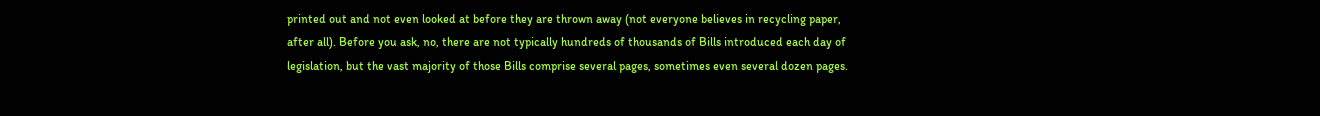printed out and not even looked at before they are thrown away (not everyone believes in recycling paper, after all). Before you ask, no, there are not typically hundreds of thousands of Bills introduced each day of legislation, but the vast majority of those Bills comprise several pages, sometimes even several dozen pages.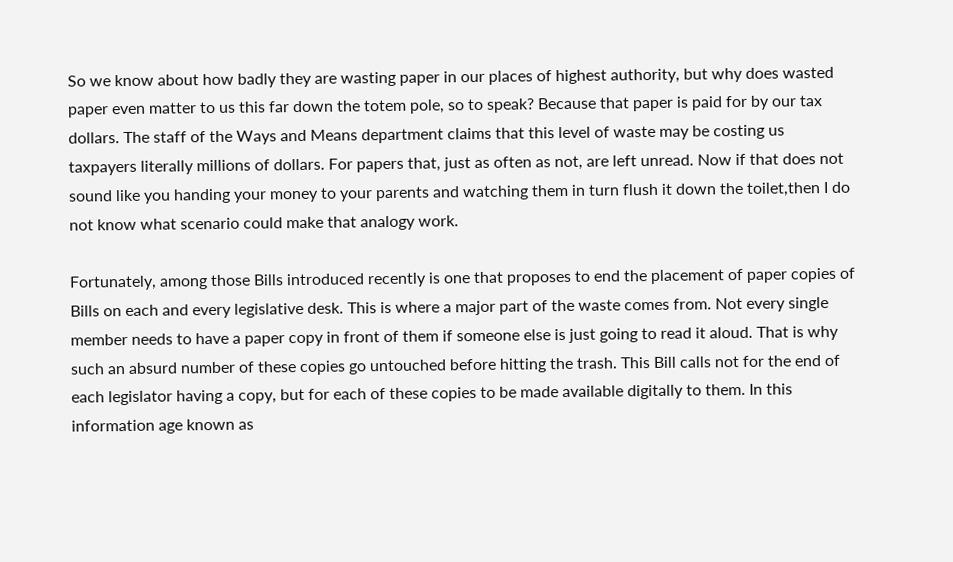So we know about how badly they are wasting paper in our places of highest authority, but why does wasted paper even matter to us this far down the totem pole, so to speak? Because that paper is paid for by our tax dollars. The staff of the Ways and Means department claims that this level of waste may be costing us taxpayers literally millions of dollars. For papers that, just as often as not, are left unread. Now if that does not sound like you handing your money to your parents and watching them in turn flush it down the toilet,then I do not know what scenario could make that analogy work.

Fortunately, among those Bills introduced recently is one that proposes to end the placement of paper copies of Bills on each and every legislative desk. This is where a major part of the waste comes from. Not every single member needs to have a paper copy in front of them if someone else is just going to read it aloud. That is why such an absurd number of these copies go untouched before hitting the trash. This Bill calls not for the end of each legislator having a copy, but for each of these copies to be made available digitally to them. In this information age known as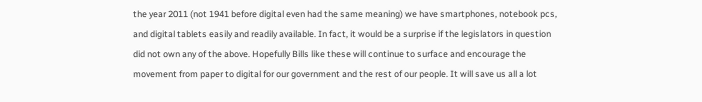the year 2011 (not 1941 before digital even had the same meaning) we have smartphones, notebook pcs, and digital tablets easily and readily available. In fact, it would be a surprise if the legislators in question did not own any of the above. Hopefully Bills like these will continue to surface and encourage the movement from paper to digital for our government and the rest of our people. It will save us all a lot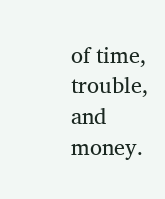of time, trouble, and money.